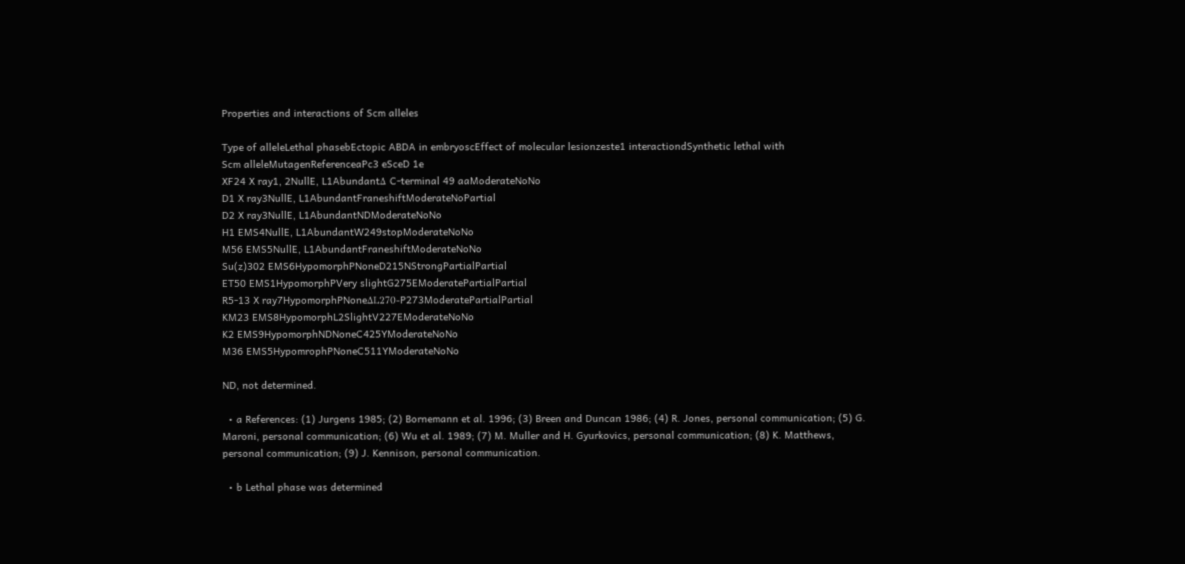Properties and interactions of Scm alleles

Type of alleleLethal phasebEctopic ABDA in embryoscEffect of molecular lesionzeste1 interactiondSynthetic lethal with
Scm alleleMutagenReferenceaPc3 eSceD 1e
XF24 X ray1, 2NullE, L1AbundantΔ C-terminal 49 aaModerateNoNo
D1 X ray3NullE, L1AbundantFraneshiftModerateNoPartial
D2 X ray3NullE, L1AbundantNDModerateNoNo
H1 EMS4NullE, L1AbundantW249stopModerateNoNo
M56 EMS5NullE, L1AbundantFraneshiftModerateNoNo
Su(z)302 EMS6HypomorphPNoneD215NStrongPartialPartial
ET50 EMS1HypomorphPVery slightG275EModeratePartialPartial
R5-13 X ray7HypomorphPNoneΔL270-P273ModeratePartialPartial
KM23 EMS8HypomorphL2SlightV227EModerateNoNo
K2 EMS9HypomorphNDNoneC425YModerateNoNo
M36 EMS5HypomrophPNoneC511YModerateNoNo

ND, not determined.

  • a References: (1) Jurgens 1985; (2) Bornemann et al. 1996; (3) Breen and Duncan 1986; (4) R. Jones, personal communication; (5) G. Maroni, personal communication; (6) Wu et al. 1989; (7) M. Muller and H. Gyurkovics, personal communication; (8) K. Matthews, personal communication; (9) J. Kennison, personal communication.

  • b Lethal phase was determined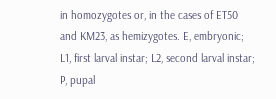in homozygotes or, in the cases of ET50 and KM23, as hemizygotes. E, embryonic; L1, first larval instar; L2, second larval instar; P, pupal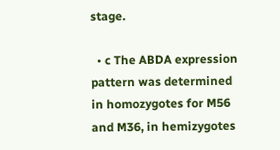stage.

  • c The ABDA expression pattern was determined in homozygotes for M56 and M36, in hemizygotes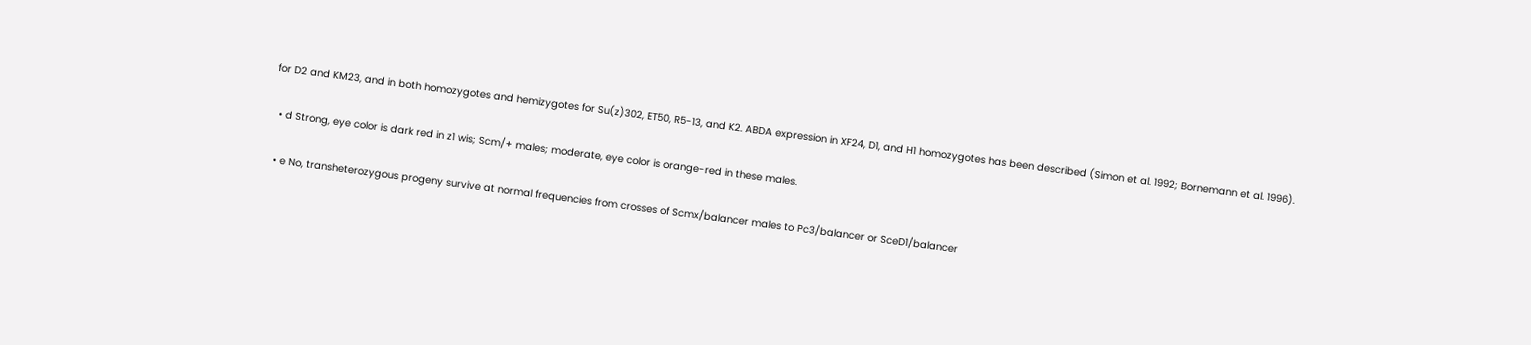for D2 and KM23, and in both homozygotes and hemizygotes for Su(z)302, ET50, R5-13, and K2. ABDA expression in XF24, D1, and H1 homozygotes has been described (Simon et al. 1992; Bornemann et al. 1996).

  • d Strong, eye color is dark red in z1 wis; Scm/+ males; moderate, eye color is orange-red in these males.

  • e No, transheterozygous progeny survive at normal frequencies from crosses of Scmx/balancer males to Pc3/balancer or SceD1/balancer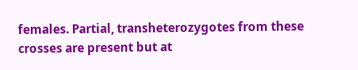females. Partial, transheterozygotes from these crosses are present but at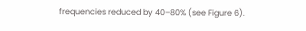frequencies reduced by 40–80% (see Figure 6).